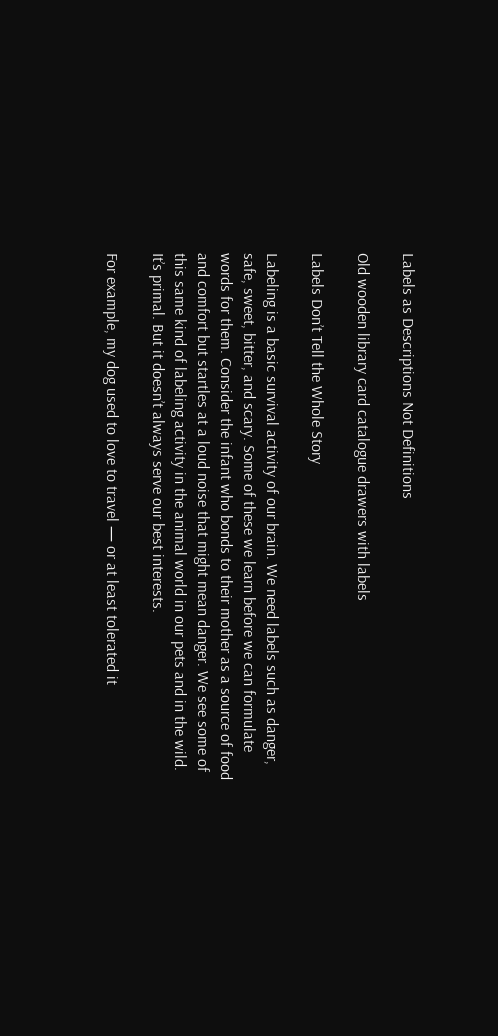Labels as Descriptions Not Definitions

Old wooden library card catalogue drawers with labels

Labels Don’t Tell the Whole Story

Labeling is a basic survival activity of our brain. We need labels such as danger, safe, sweet, bitter, and scary. Some of these we learn before we can formulate words for them. Consider the infant who bonds to their mother as a source of food and comfort but startles at a loud noise that might mean danger. We see some of this same kind of labeling activity in the animal world in our pets and in the wild. It’s primal. But it doesn’t always serve our best interests.

For example, my dog used to love to travel — or at least tolerated it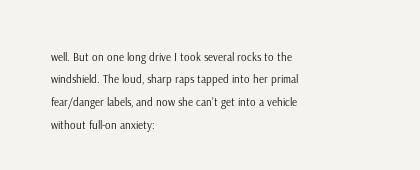well. But on one long drive I took several rocks to the windshield. The loud, sharp raps tapped into her primal fear/danger labels, and now she can’t get into a vehicle without full-on anxiety: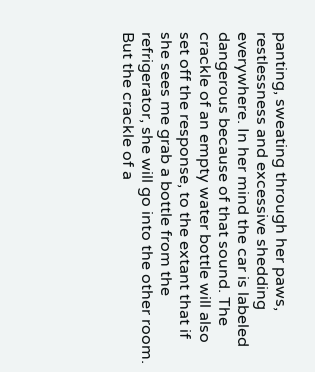panting, sweating through her paws, restlessness and excessive shedding everywhere. In her mind the car is labeled dangerous because of that sound. The crackle of an empty water bottle will also set off the response, to the extant that if she sees me grab a bottle from the refrigerator, she will go into the other room. But the crackle of a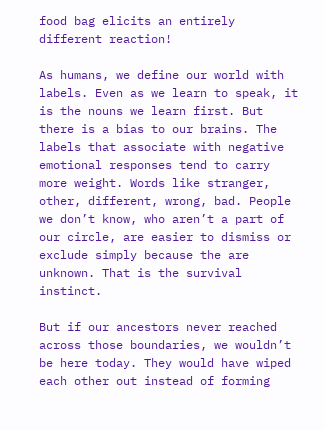food bag elicits an entirely different reaction!

As humans, we define our world with labels. Even as we learn to speak, it is the nouns we learn first. But there is a bias to our brains. The labels that associate with negative emotional responses tend to carry more weight. Words like stranger, other, different, wrong, bad. People we don’t know, who aren’t a part of our circle, are easier to dismiss or exclude simply because the are unknown. That is the survival instinct.

But if our ancestors never reached across those boundaries, we wouldn’t be here today. They would have wiped each other out instead of forming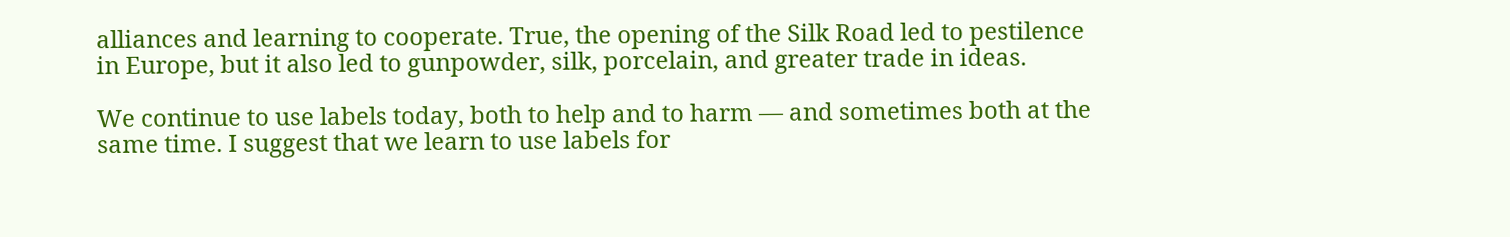alliances and learning to cooperate. True, the opening of the Silk Road led to pestilence in Europe, but it also led to gunpowder, silk, porcelain, and greater trade in ideas.

We continue to use labels today, both to help and to harm — and sometimes both at the same time. I suggest that we learn to use labels for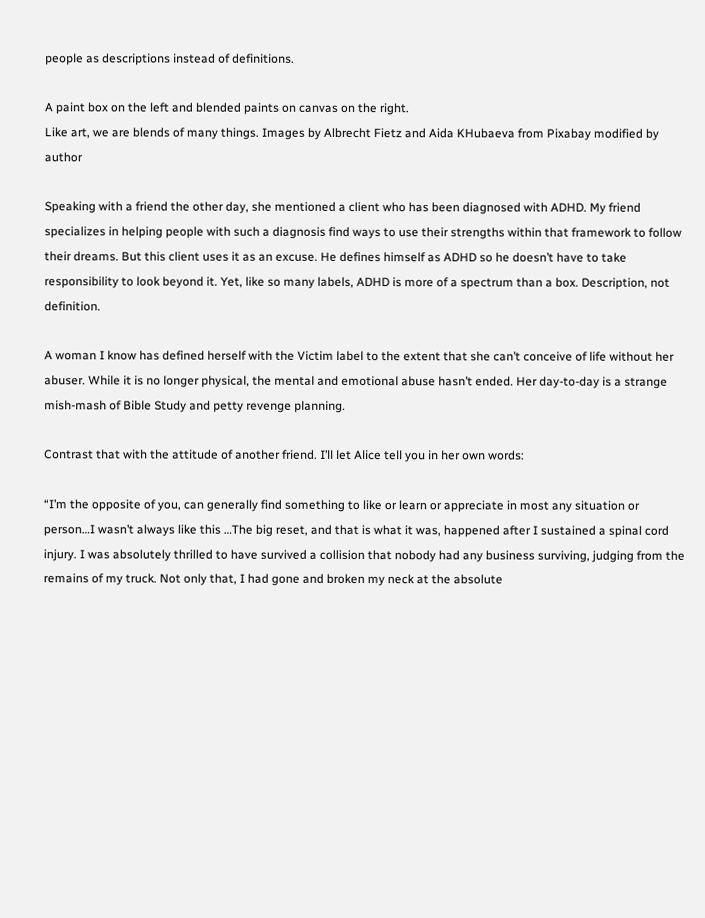people as descriptions instead of definitions.

A paint box on the left and blended paints on canvas on the right.
Like art, we are blends of many things. Images by Albrecht Fietz and Aida KHubaeva from Pixabay modified by author

Speaking with a friend the other day, she mentioned a client who has been diagnosed with ADHD. My friend specializes in helping people with such a diagnosis find ways to use their strengths within that framework to follow their dreams. But this client uses it as an excuse. He defines himself as ADHD so he doesn’t have to take responsibility to look beyond it. Yet, like so many labels, ADHD is more of a spectrum than a box. Description, not definition.

A woman I know has defined herself with the Victim label to the extent that she can’t conceive of life without her abuser. While it is no longer physical, the mental and emotional abuse hasn’t ended. Her day-to-day is a strange mish-mash of Bible Study and petty revenge planning.

Contrast that with the attitude of another friend. I’ll let Alice tell you in her own words:

“I’m the opposite of you, can generally find something to like or learn or appreciate in most any situation or person…I wasn’t always like this …The big reset, and that is what it was, happened after I sustained a spinal cord injury. I was absolutely thrilled to have survived a collision that nobody had any business surviving, judging from the remains of my truck. Not only that, I had gone and broken my neck at the absolute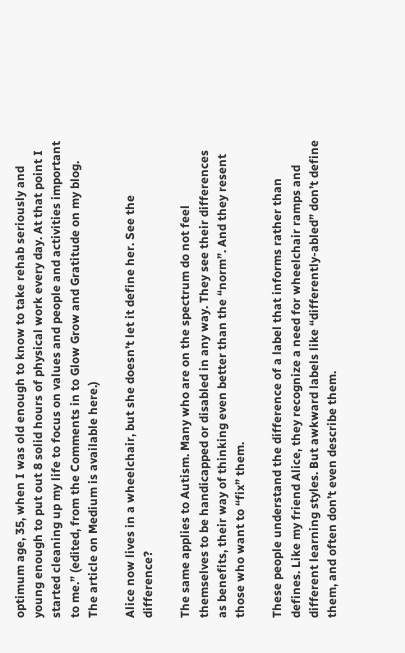optimum age, 35, when I was old enough to know to take rehab seriously and young enough to put out 8 solid hours of physical work every day. At that point I started cleaning up my life to focus on values and people and activities important to me.” (edited, from the Comments in to Glow Grow and Gratitude on my blog. The article on Medium is available here.)

Alice now lives in a wheelchair, but she doesn’t let it define her. See the difference?

The same applies to Autism. Many who are on the spectrum do not feel themselves to be handicapped or disabled in any way. They see their differences as benefits, their way of thinking even better than the “norm”. And they resent those who want to “fix” them.

These people understand the difference of a label that informs rather than defines. Like my friend Alice, they recognize a need for wheelchair ramps and different learning styles. But awkward labels like “differently-abled” don’t define them, and often don’t even describe them.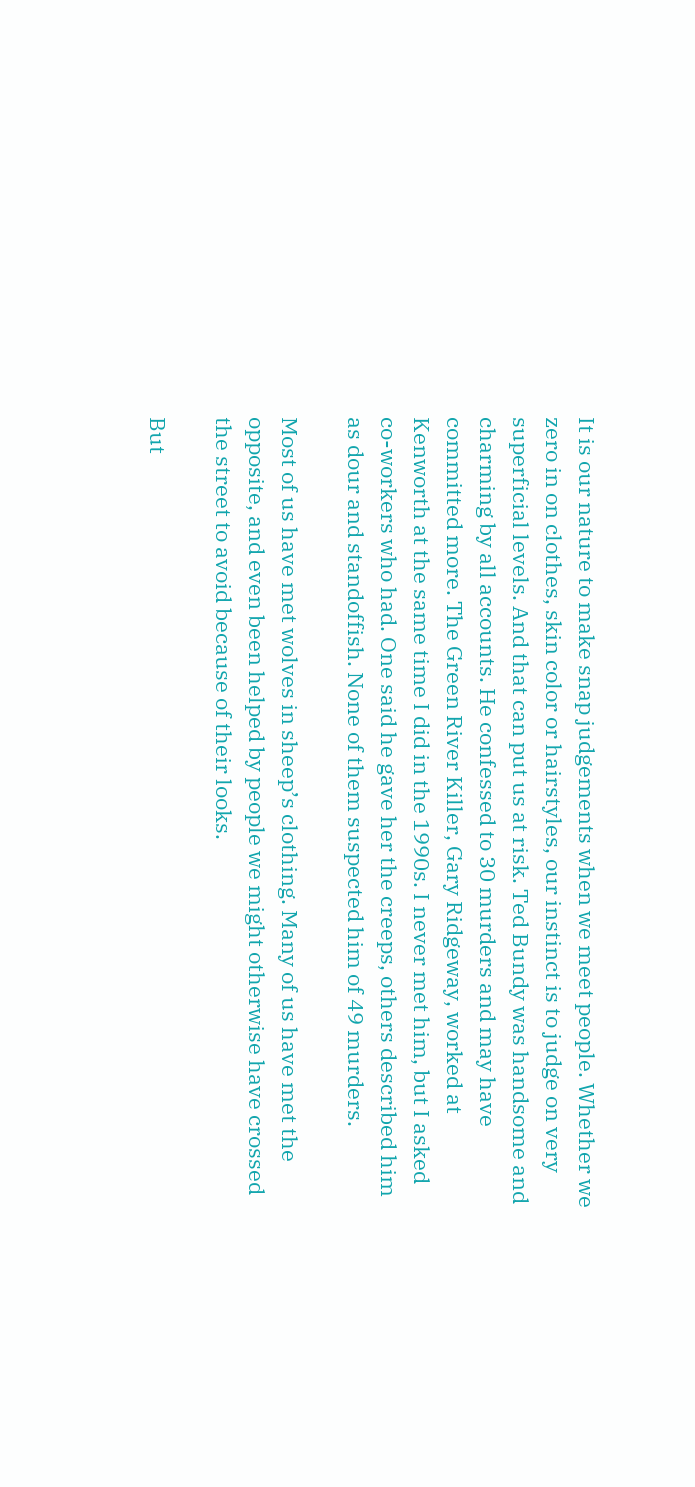It is our nature to make snap judgements when we meet people. Whether we zero in on clothes, skin color or hairstyles, our instinct is to judge on very superficial levels. And that can put us at risk. Ted Bundy was handsome and charming by all accounts. He confessed to 30 murders and may have committed more. The Green River Killer, Gary Ridgeway, worked at Kenworth at the same time I did in the 1990s. I never met him, but I asked co-workers who had. One said he gave her the creeps, others described him as dour and standoffish. None of them suspected him of 49 murders.

Most of us have met wolves in sheep’s clothing. Many of us have met the opposite, and even been helped by people we might otherwise have crossed the street to avoid because of their looks.

But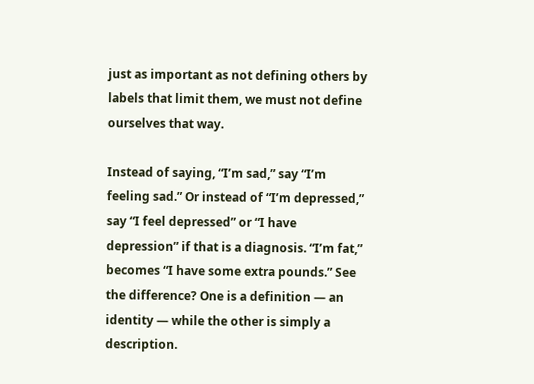just as important as not defining others by labels that limit them, we must not define ourselves that way.

Instead of saying, “I’m sad,” say “I’m feeling sad.” Or instead of “I’m depressed,” say “I feel depressed” or “I have depression” if that is a diagnosis. “I’m fat,” becomes “I have some extra pounds.” See the difference? One is a definition — an identity — while the other is simply a description.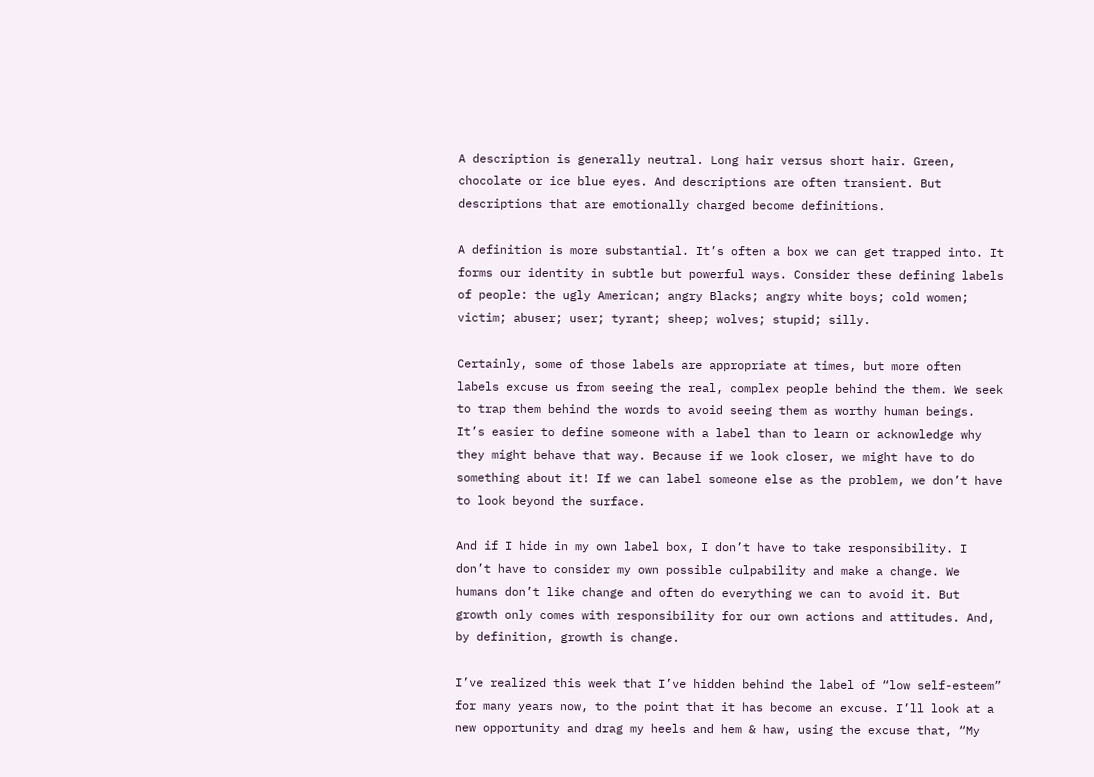A description is generally neutral. Long hair versus short hair. Green, chocolate or ice blue eyes. And descriptions are often transient. But descriptions that are emotionally charged become definitions.

A definition is more substantial. It’s often a box we can get trapped into. It forms our identity in subtle but powerful ways. Consider these defining labels of people: the ugly American; angry Blacks; angry white boys; cold women; victim; abuser; user; tyrant; sheep; wolves; stupid; silly.

Certainly, some of those labels are appropriate at times, but more often labels excuse us from seeing the real, complex people behind the them. We seek to trap them behind the words to avoid seeing them as worthy human beings. It’s easier to define someone with a label than to learn or acknowledge why they might behave that way. Because if we look closer, we might have to do something about it! If we can label someone else as the problem, we don’t have to look beyond the surface.

And if I hide in my own label box, I don’t have to take responsibility. I don’t have to consider my own possible culpability and make a change. We humans don’t like change and often do everything we can to avoid it. But growth only comes with responsibility for our own actions and attitudes. And, by definition, growth is change.

I’ve realized this week that I’ve hidden behind the label of “low self-esteem” for many years now, to the point that it has become an excuse. I’ll look at a new opportunity and drag my heels and hem & haw, using the excuse that, “My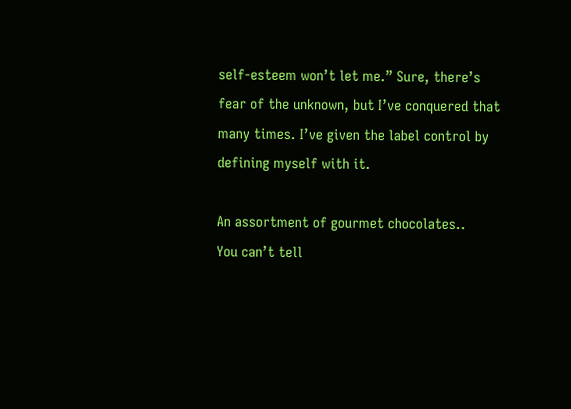self-esteem won’t let me.” Sure, there’s fear of the unknown, but I’ve conquered that many times. I’ve given the label control by defining myself with it.

An assortment of gourmet chocolates..
You can’t tell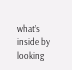what’s inside by looking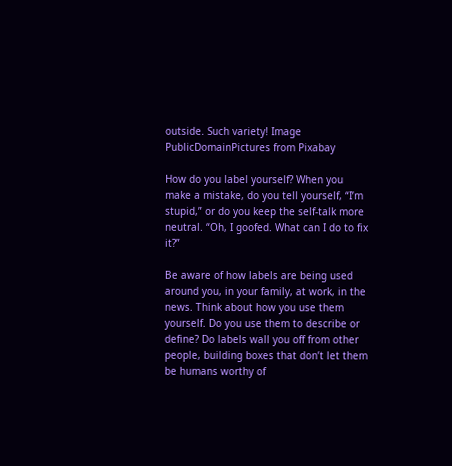outside. Such variety! Image PublicDomainPictures from Pixabay

How do you label yourself? When you make a mistake, do you tell yourself, “I’m stupid,” or do you keep the self-talk more neutral. “Oh, I goofed. What can I do to fix it?”

Be aware of how labels are being used around you, in your family, at work, in the news. Think about how you use them yourself. Do you use them to describe or define? Do labels wall you off from other people, building boxes that don’t let them be humans worthy of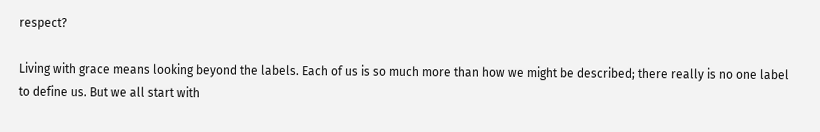respect?

Living with grace means looking beyond the labels. Each of us is so much more than how we might be described; there really is no one label to define us. But we all start with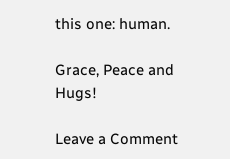this one: human.

Grace, Peace and Hugs!

Leave a Comment